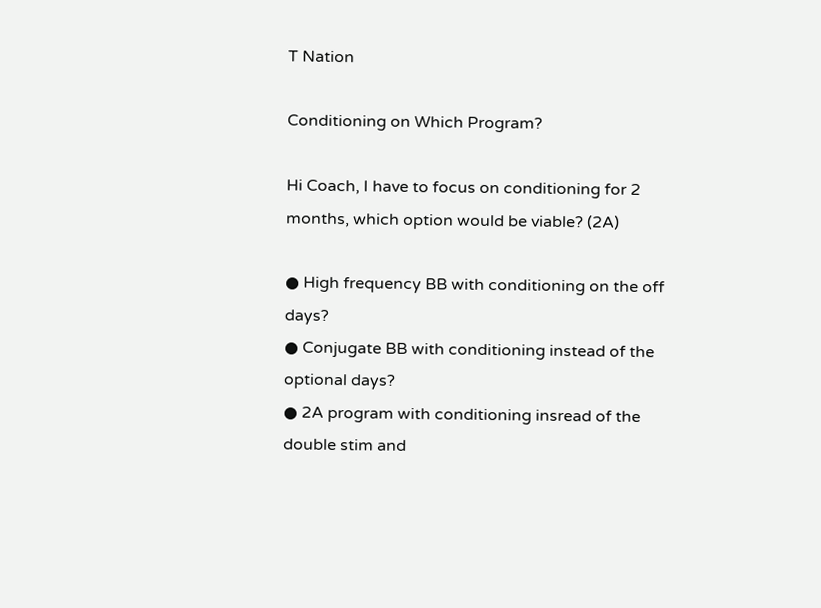T Nation

Conditioning on Which Program?

Hi Coach, I have to focus on conditioning for 2 months, which option would be viable? (2A)

● High frequency BB with conditioning on the off days?
● Conjugate BB with conditioning instead of the optional days?
● 2A program with conditioning insread of the double stim and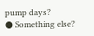pump days?
● Something else?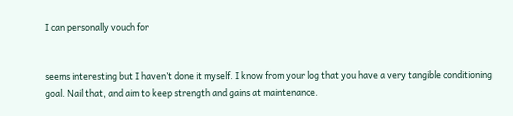I can personally vouch for


seems interesting but I haven’t done it myself. I know from your log that you have a very tangible conditioning goal. Nail that, and aim to keep strength and gains at maintenance.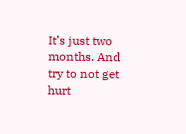It’s just two months. And try to not get hurt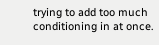trying to add too much conditioning in at once.